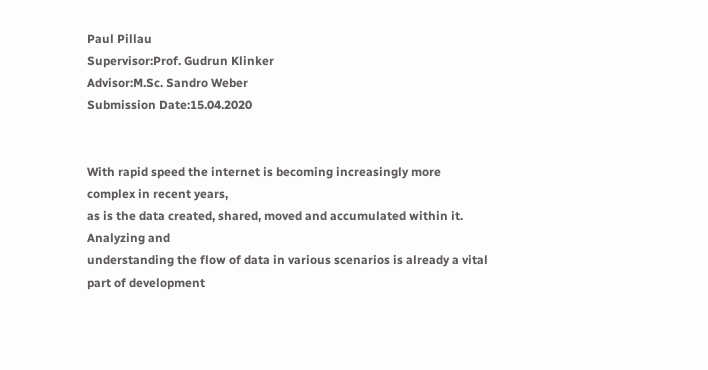Paul Pillau
Supervisor:Prof. Gudrun Klinker
Advisor:M.Sc. Sandro Weber
Submission Date:15.04.2020


With rapid speed the internet is becoming increasingly more complex in recent years,
as is the data created, shared, moved and accumulated within it. Analyzing and
understanding the flow of data in various scenarios is already a vital part of development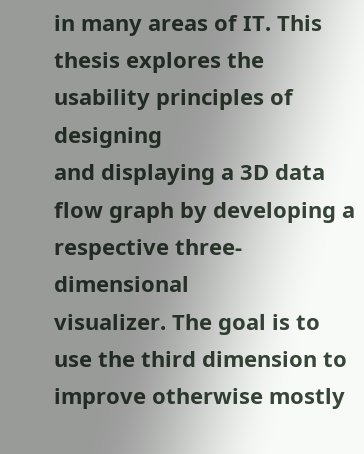in many areas of IT. This thesis explores the usability principles of designing
and displaying a 3D data flow graph by developing a respective three-dimensional
visualizer. The goal is to use the third dimension to improve otherwise mostly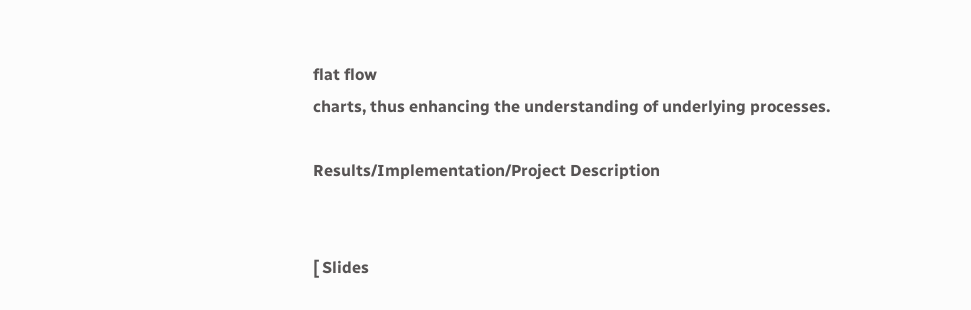flat flow
charts, thus enhancing the understanding of underlying processes.

Results/Implementation/Project Description


[ Slides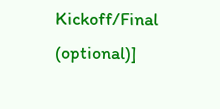Kickoff/Final (optional)]